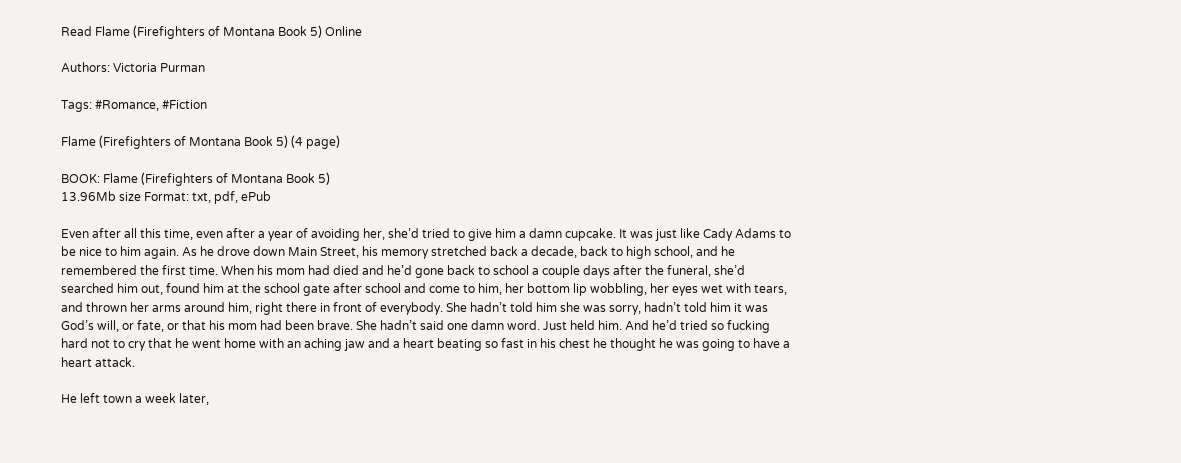Read Flame (Firefighters of Montana Book 5) Online

Authors: Victoria Purman

Tags: #Romance, #Fiction

Flame (Firefighters of Montana Book 5) (4 page)

BOOK: Flame (Firefighters of Montana Book 5)
13.96Mb size Format: txt, pdf, ePub

Even after all this time, even after a year of avoiding her, she’d tried to give him a damn cupcake. It was just like Cady Adams to be nice to him again. As he drove down Main Street, his memory stretched back a decade, back to high school, and he remembered the first time. When his mom had died and he’d gone back to school a couple days after the funeral, she’d searched him out, found him at the school gate after school and come to him, her bottom lip wobbling, her eyes wet with tears, and thrown her arms around him, right there in front of everybody. She hadn’t told him she was sorry, hadn’t told him it was God’s will, or fate, or that his mom had been brave. She hadn’t said one damn word. Just held him. And he’d tried so fucking hard not to cry that he went home with an aching jaw and a heart beating so fast in his chest he thought he was going to have a heart attack.

He left town a week later,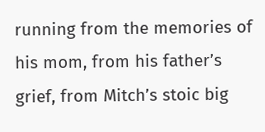running from the memories of his mom, from his father’s grief, from Mitch’s stoic big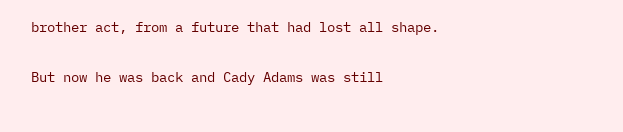brother act, from a future that had lost all shape.

But now he was back and Cady Adams was still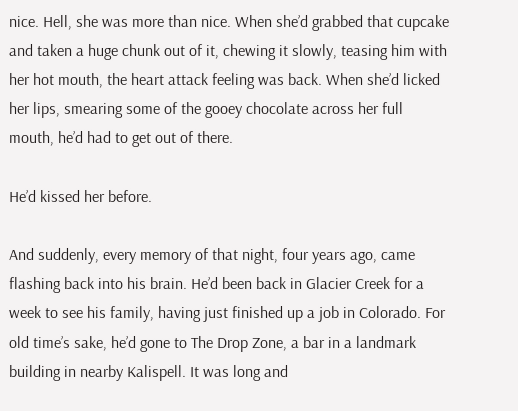nice. Hell, she was more than nice. When she’d grabbed that cupcake and taken a huge chunk out of it, chewing it slowly, teasing him with her hot mouth, the heart attack feeling was back. When she’d licked her lips, smearing some of the gooey chocolate across her full mouth, he’d had to get out of there.

He’d kissed her before.

And suddenly, every memory of that night, four years ago, came flashing back into his brain. He’d been back in Glacier Creek for a week to see his family, having just finished up a job in Colorado. For old time’s sake, he’d gone to The Drop Zone, a bar in a landmark building in nearby Kalispell. It was long and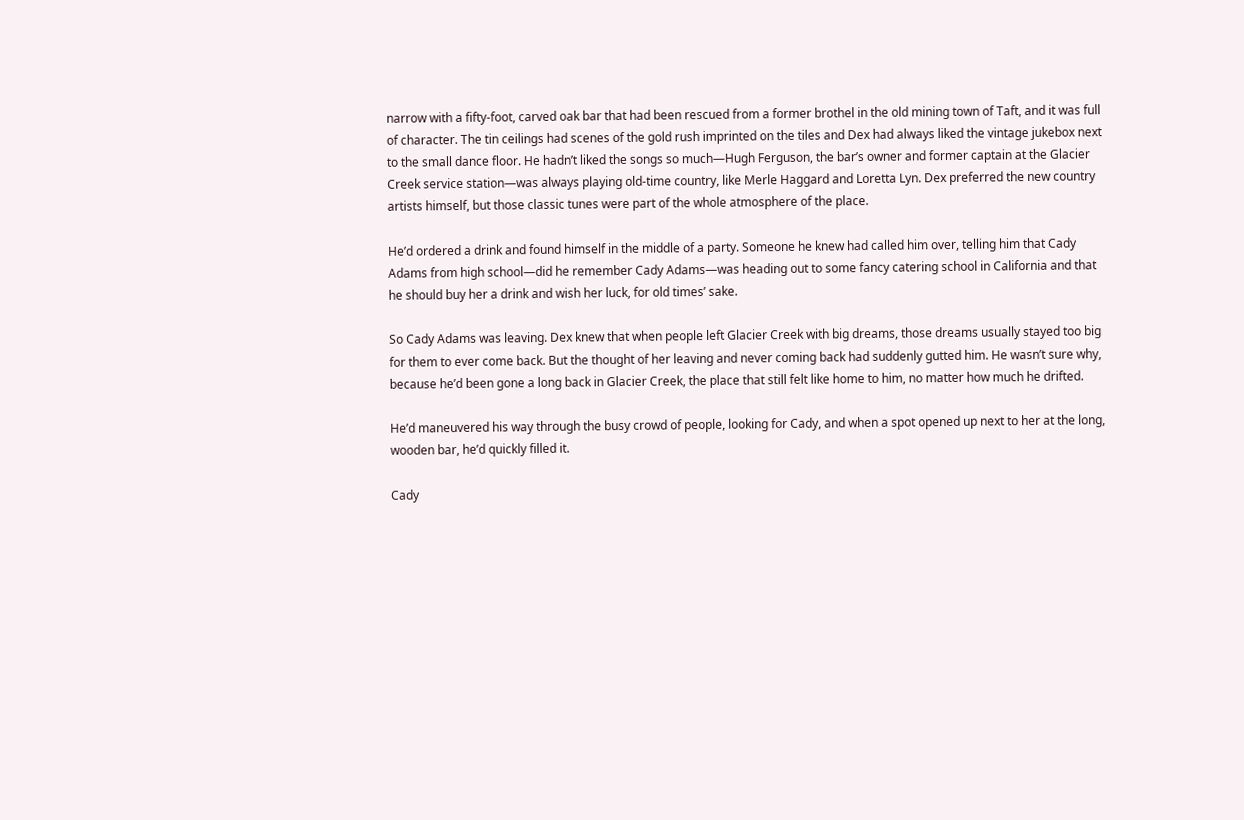narrow with a fifty-foot, carved oak bar that had been rescued from a former brothel in the old mining town of Taft, and it was full of character. The tin ceilings had scenes of the gold rush imprinted on the tiles and Dex had always liked the vintage jukebox next to the small dance floor. He hadn’t liked the songs so much—Hugh Ferguson, the bar’s owner and former captain at the Glacier Creek service station—was always playing old-time country, like Merle Haggard and Loretta Lyn. Dex preferred the new country artists himself, but those classic tunes were part of the whole atmosphere of the place.

He’d ordered a drink and found himself in the middle of a party. Someone he knew had called him over, telling him that Cady Adams from high school—did he remember Cady Adams—was heading out to some fancy catering school in California and that he should buy her a drink and wish her luck, for old times’ sake.

So Cady Adams was leaving. Dex knew that when people left Glacier Creek with big dreams, those dreams usually stayed too big for them to ever come back. But the thought of her leaving and never coming back had suddenly gutted him. He wasn’t sure why, because he’d been gone a long back in Glacier Creek, the place that still felt like home to him, no matter how much he drifted.

He’d maneuvered his way through the busy crowd of people, looking for Cady, and when a spot opened up next to her at the long, wooden bar, he’d quickly filled it.

Cady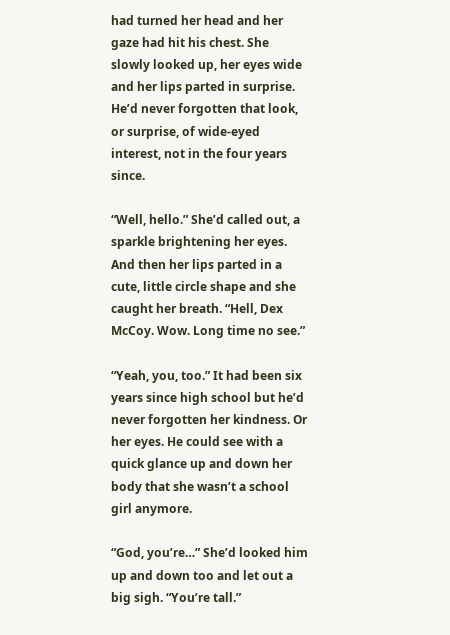had turned her head and her gaze had hit his chest. She slowly looked up, her eyes wide and her lips parted in surprise. He’d never forgotten that look, or surprise, of wide-eyed interest, not in the four years since.

“Well, hello.” She’d called out, a sparkle brightening her eyes. And then her lips parted in a cute, little circle shape and she caught her breath. “Hell, Dex McCoy. Wow. Long time no see.”

“Yeah, you, too.” It had been six years since high school but he’d never forgotten her kindness. Or her eyes. He could see with a quick glance up and down her body that she wasn’t a school girl anymore.

“God, you’re…” She’d looked him up and down too and let out a big sigh. “You’re tall.”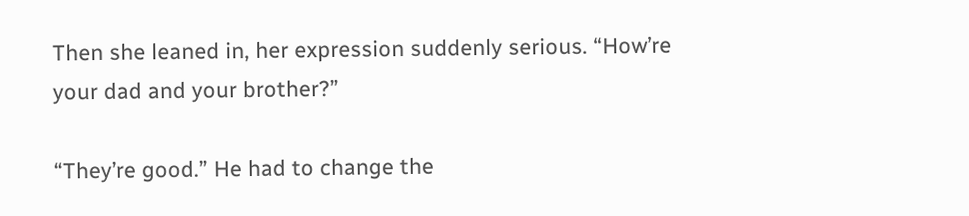Then she leaned in, her expression suddenly serious. “How’re your dad and your brother?”

“They’re good.” He had to change the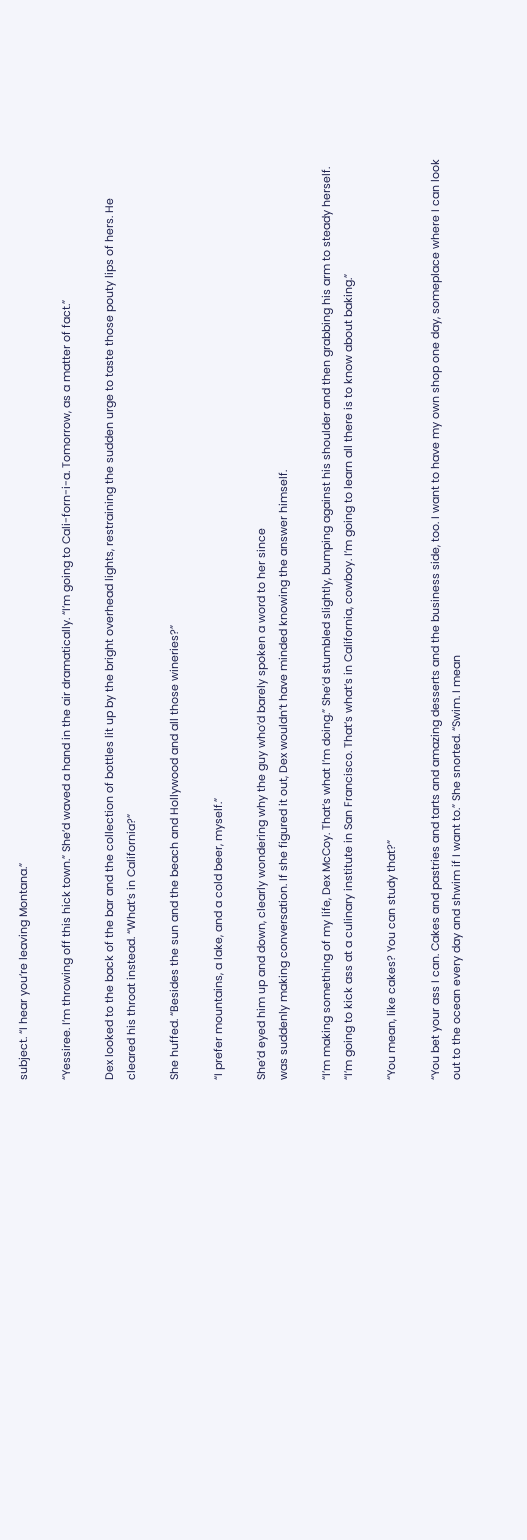subject. “I hear you’re leaving Montana.”

“Yessiree. I’m throwing off this hick town.” She’d waved a hand in the air dramatically. “I’m going to Cali-forn-i-a. Tomorrow, as a matter of fact.”

Dex looked to the back of the bar and the collection of bottles lit up by the bright overhead lights, restraining the sudden urge to taste those pouty lips of hers. He cleared his throat instead. “What’s in California?”

She huffed. “Besides the sun and the beach and Hollywood and all those wineries?”

“I prefer mountains, a lake, and a cold beer, myself.”

She’d eyed him up and down, clearly wondering why the guy who’d barely spoken a word to her since
was suddenly making conversation. If she figured it out, Dex wouldn’t have minded knowing the answer himself.

“I’m making something of my life, Dex McCoy. That’s what I’m doing.” She’d stumbled slightly, bumping against his shoulder and then grabbing his arm to steady herself. “I’m going to kick ass at a culinary institute in San Francisco. That’s what’s in California, cowboy. I’m going to learn all there is to know about baking.”

“You mean, like cakes? You can study that?”

“You bet your ass I can. Cakes and pastries and tarts and amazing desserts and the business side, too. I want to have my own shop one day, someplace where I can look out to the ocean every day and shwim if I want to.” She snorted. “Swim. I mean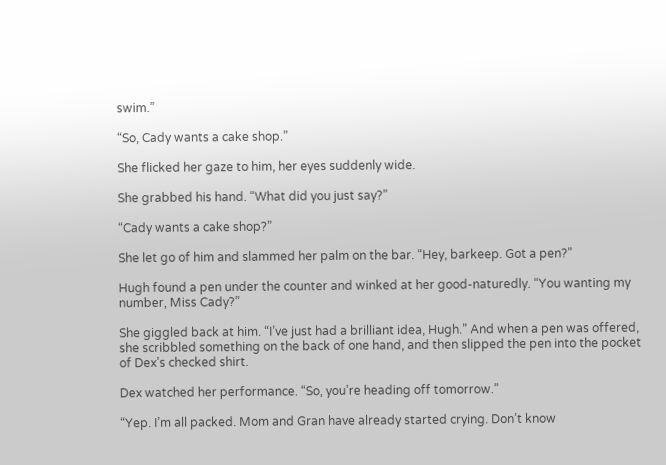swim.”

“So, Cady wants a cake shop.”

She flicked her gaze to him, her eyes suddenly wide.

She grabbed his hand. “What did you just say?”

“Cady wants a cake shop?”

She let go of him and slammed her palm on the bar. “Hey, barkeep. Got a pen?”

Hugh found a pen under the counter and winked at her good-naturedly. “You wanting my number, Miss Cady?”

She giggled back at him. “I’ve just had a brilliant idea, Hugh.” And when a pen was offered, she scribbled something on the back of one hand, and then slipped the pen into the pocket of Dex’s checked shirt.

Dex watched her performance. “So, you’re heading off tomorrow.”

“Yep. I’m all packed. Mom and Gran have already started crying. Don’t know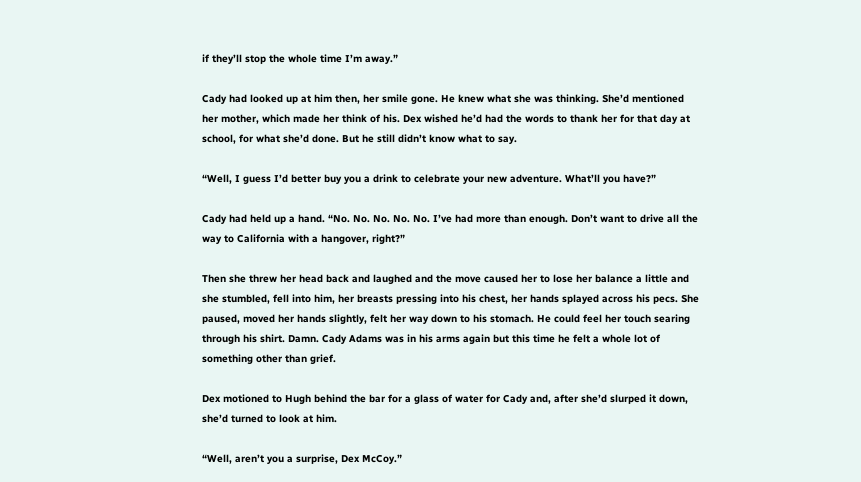if they’ll stop the whole time I’m away.”

Cady had looked up at him then, her smile gone. He knew what she was thinking. She’d mentioned her mother, which made her think of his. Dex wished he’d had the words to thank her for that day at school, for what she’d done. But he still didn’t know what to say.

“Well, I guess I’d better buy you a drink to celebrate your new adventure. What’ll you have?”

Cady had held up a hand. “No. No. No. No. No. I’ve had more than enough. Don’t want to drive all the way to California with a hangover, right?”

Then she threw her head back and laughed and the move caused her to lose her balance a little and she stumbled, fell into him, her breasts pressing into his chest, her hands splayed across his pecs. She paused, moved her hands slightly, felt her way down to his stomach. He could feel her touch searing through his shirt. Damn. Cady Adams was in his arms again but this time he felt a whole lot of something other than grief.

Dex motioned to Hugh behind the bar for a glass of water for Cady and, after she’d slurped it down, she’d turned to look at him.

“Well, aren’t you a surprise, Dex McCoy.”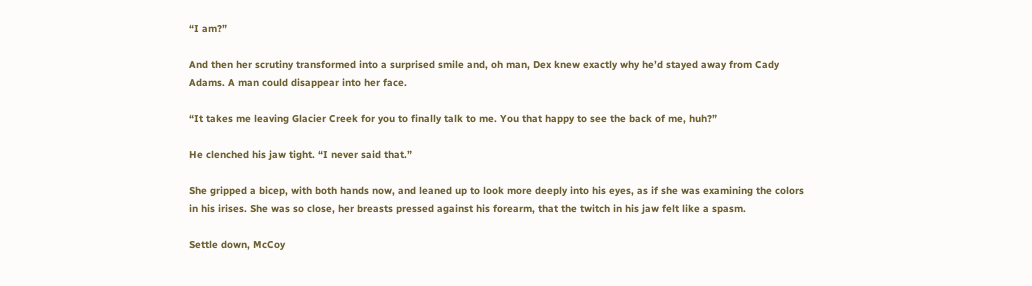“I am?”

And then her scrutiny transformed into a surprised smile and, oh man, Dex knew exactly why he’d stayed away from Cady Adams. A man could disappear into her face.

“It takes me leaving Glacier Creek for you to finally talk to me. You that happy to see the back of me, huh?”

He clenched his jaw tight. “I never said that.”

She gripped a bicep, with both hands now, and leaned up to look more deeply into his eyes, as if she was examining the colors in his irises. She was so close, her breasts pressed against his forearm, that the twitch in his jaw felt like a spasm.

Settle down, McCoy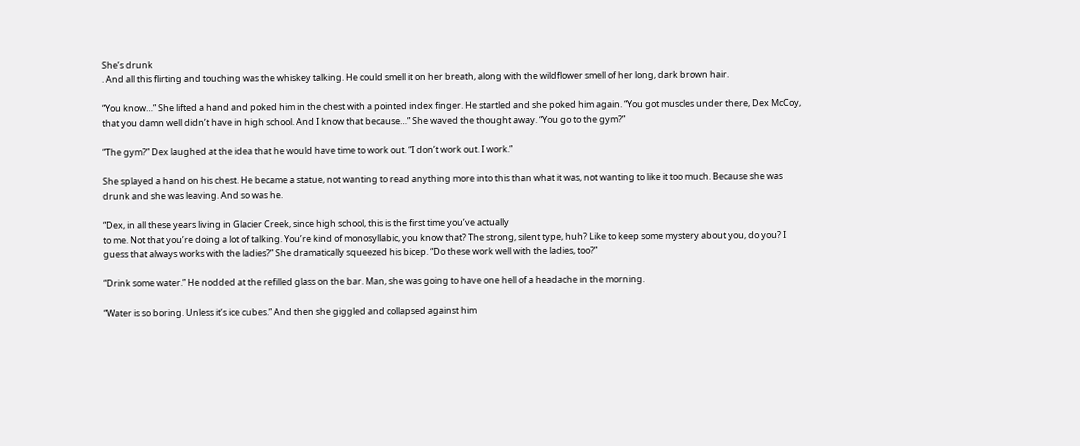She’s drunk
. And all this flirting and touching was the whiskey talking. He could smell it on her breath, along with the wildflower smell of her long, dark brown hair.

“You know…” She lifted a hand and poked him in the chest with a pointed index finger. He startled and she poked him again. “You got muscles under there, Dex McCoy, that you damn well didn’t have in high school. And I know that because…” She waved the thought away. “You go to the gym?”

“The gym?” Dex laughed at the idea that he would have time to work out. “I don’t work out. I work.”

She splayed a hand on his chest. He became a statue, not wanting to read anything more into this than what it was, not wanting to like it too much. Because she was drunk and she was leaving. And so was he.

“Dex, in all these years living in Glacier Creek, since high school, this is the first time you’ve actually
to me. Not that you’re doing a lot of talking. You’re kind of monosyllabic, you know that? The strong, silent type, huh? Like to keep some mystery about you, do you? I guess that always works with the ladies?” She dramatically squeezed his bicep. “Do these work well with the ladies, too?”

“Drink some water.” He nodded at the refilled glass on the bar. Man, she was going to have one hell of a headache in the morning.

“Water is so boring. Unless it’s ice cubes.” And then she giggled and collapsed against him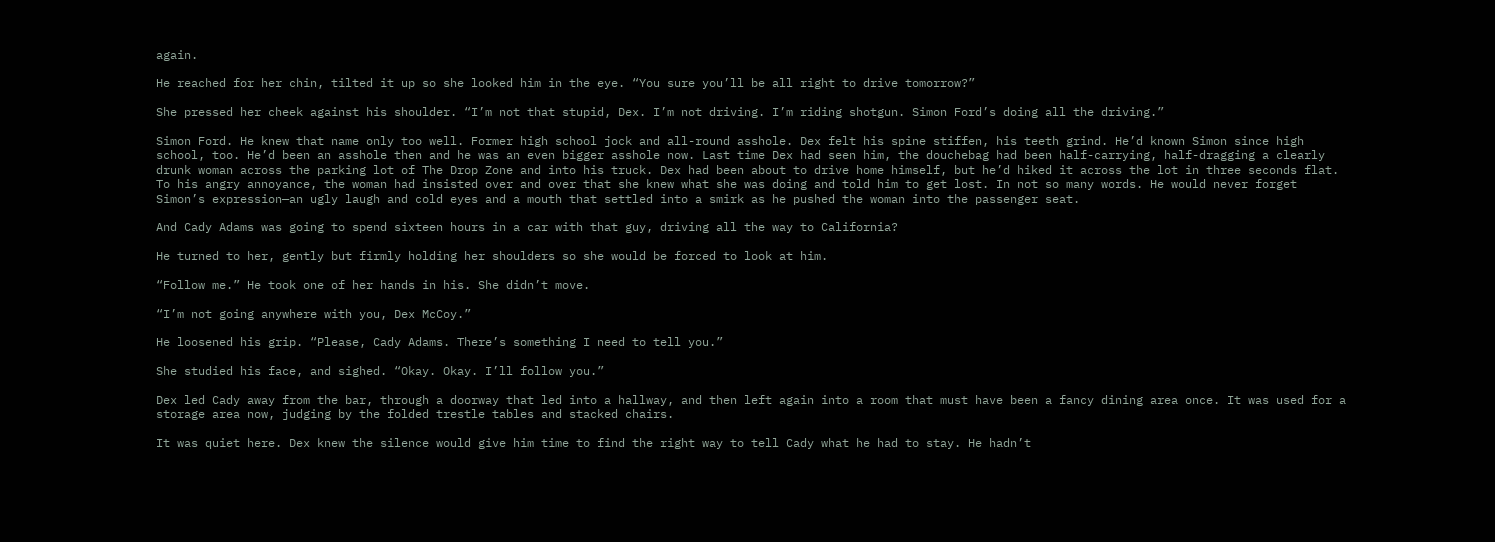again.

He reached for her chin, tilted it up so she looked him in the eye. “You sure you’ll be all right to drive tomorrow?”

She pressed her cheek against his shoulder. “I’m not that stupid, Dex. I’m not driving. I’m riding shotgun. Simon Ford’s doing all the driving.”

Simon Ford. He knew that name only too well. Former high school jock and all-round asshole. Dex felt his spine stiffen, his teeth grind. He’d known Simon since high school, too. He’d been an asshole then and he was an even bigger asshole now. Last time Dex had seen him, the douchebag had been half-carrying, half-dragging a clearly drunk woman across the parking lot of The Drop Zone and into his truck. Dex had been about to drive home himself, but he’d hiked it across the lot in three seconds flat. To his angry annoyance, the woman had insisted over and over that she knew what she was doing and told him to get lost. In not so many words. He would never forget Simon’s expression—an ugly laugh and cold eyes and a mouth that settled into a smirk as he pushed the woman into the passenger seat.

And Cady Adams was going to spend sixteen hours in a car with that guy, driving all the way to California?

He turned to her, gently but firmly holding her shoulders so she would be forced to look at him.

“Follow me.” He took one of her hands in his. She didn’t move.

“I’m not going anywhere with you, Dex McCoy.”

He loosened his grip. “Please, Cady Adams. There’s something I need to tell you.”

She studied his face, and sighed. “Okay. Okay. I’ll follow you.”

Dex led Cady away from the bar, through a doorway that led into a hallway, and then left again into a room that must have been a fancy dining area once. It was used for a storage area now, judging by the folded trestle tables and stacked chairs.

It was quiet here. Dex knew the silence would give him time to find the right way to tell Cady what he had to stay. He hadn’t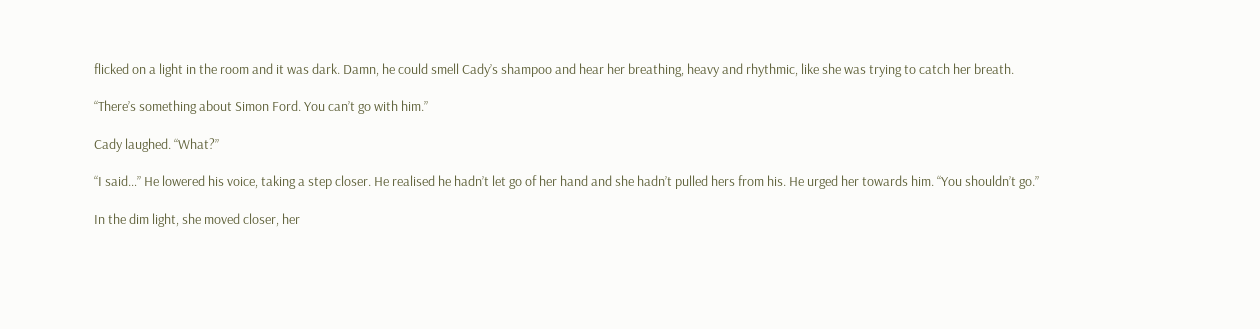flicked on a light in the room and it was dark. Damn, he could smell Cady’s shampoo and hear her breathing, heavy and rhythmic, like she was trying to catch her breath.

“There’s something about Simon Ford. You can’t go with him.”

Cady laughed. “What?”

“I said…” He lowered his voice, taking a step closer. He realised he hadn’t let go of her hand and she hadn’t pulled hers from his. He urged her towards him. “You shouldn’t go.”

In the dim light, she moved closer, her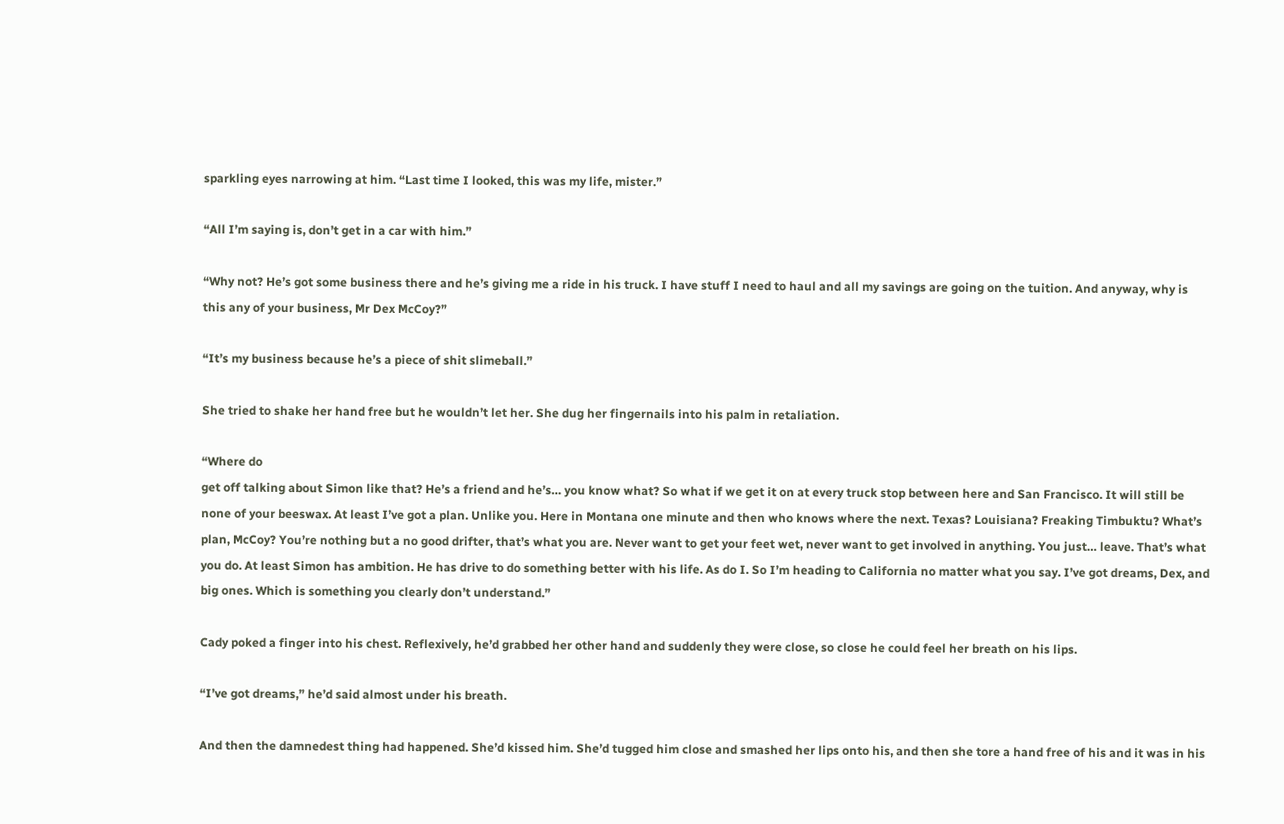sparkling eyes narrowing at him. “Last time I looked, this was my life, mister.”

“All I’m saying is, don’t get in a car with him.”

“Why not? He’s got some business there and he’s giving me a ride in his truck. I have stuff I need to haul and all my savings are going on the tuition. And anyway, why is this any of your business, Mr Dex McCoy?”

“It’s my business because he’s a piece of shit slimeball.”

She tried to shake her hand free but he wouldn’t let her. She dug her fingernails into his palm in retaliation.

“Where do
get off talking about Simon like that? He’s a friend and he’s… you know what? So what if we get it on at every truck stop between here and San Francisco. It will still be none of your beeswax. At least I’ve got a plan. Unlike you. Here in Montana one minute and then who knows where the next. Texas? Louisiana? Freaking Timbuktu? What’s
plan, McCoy? You’re nothing but a no good drifter, that’s what you are. Never want to get your feet wet, never want to get involved in anything. You just… leave. That’s what you do. At least Simon has ambition. He has drive to do something better with his life. As do I. So I’m heading to California no matter what you say. I’ve got dreams, Dex, and big ones. Which is something you clearly don’t understand.”

Cady poked a finger into his chest. Reflexively, he’d grabbed her other hand and suddenly they were close, so close he could feel her breath on his lips.

“I’ve got dreams,” he’d said almost under his breath.

And then the damnedest thing had happened. She’d kissed him. She’d tugged him close and smashed her lips onto his, and then she tore a hand free of his and it was in his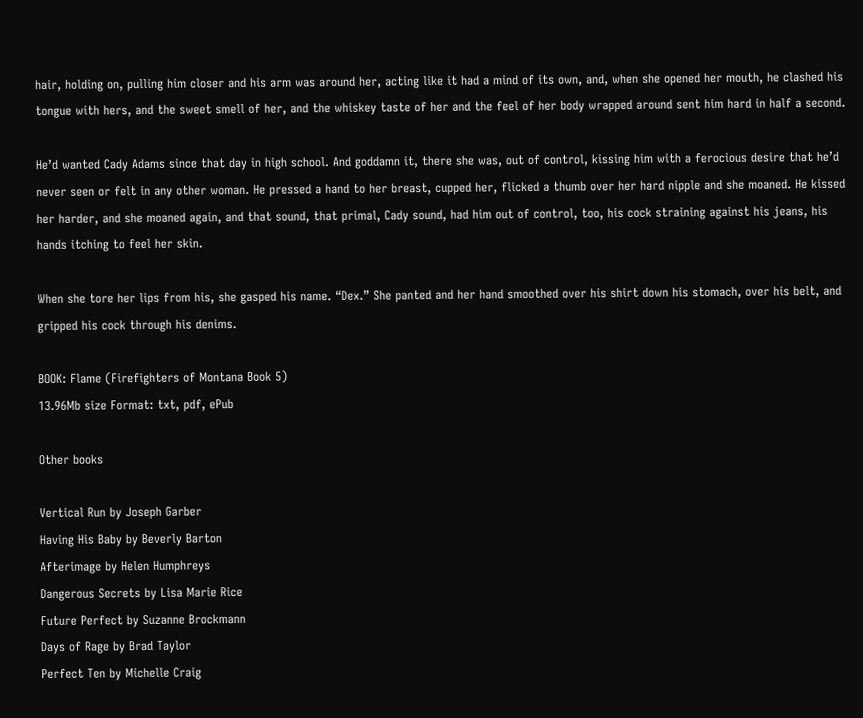hair, holding on, pulling him closer and his arm was around her, acting like it had a mind of its own, and, when she opened her mouth, he clashed his tongue with hers, and the sweet smell of her, and the whiskey taste of her and the feel of her body wrapped around sent him hard in half a second.

He’d wanted Cady Adams since that day in high school. And goddamn it, there she was, out of control, kissing him with a ferocious desire that he’d never seen or felt in any other woman. He pressed a hand to her breast, cupped her, flicked a thumb over her hard nipple and she moaned. He kissed her harder, and she moaned again, and that sound, that primal, Cady sound, had him out of control, too, his cock straining against his jeans, his hands itching to feel her skin.

When she tore her lips from his, she gasped his name. “Dex.” She panted and her hand smoothed over his shirt down his stomach, over his belt, and gripped his cock through his denims.

BOOK: Flame (Firefighters of Montana Book 5)
13.96Mb size Format: txt, pdf, ePub

Other books

Vertical Run by Joseph Garber
Having His Baby by Beverly Barton
Afterimage by Helen Humphreys
Dangerous Secrets by Lisa Marie Rice
Future Perfect by Suzanne Brockmann
Days of Rage by Brad Taylor
Perfect Ten by Michelle Craig